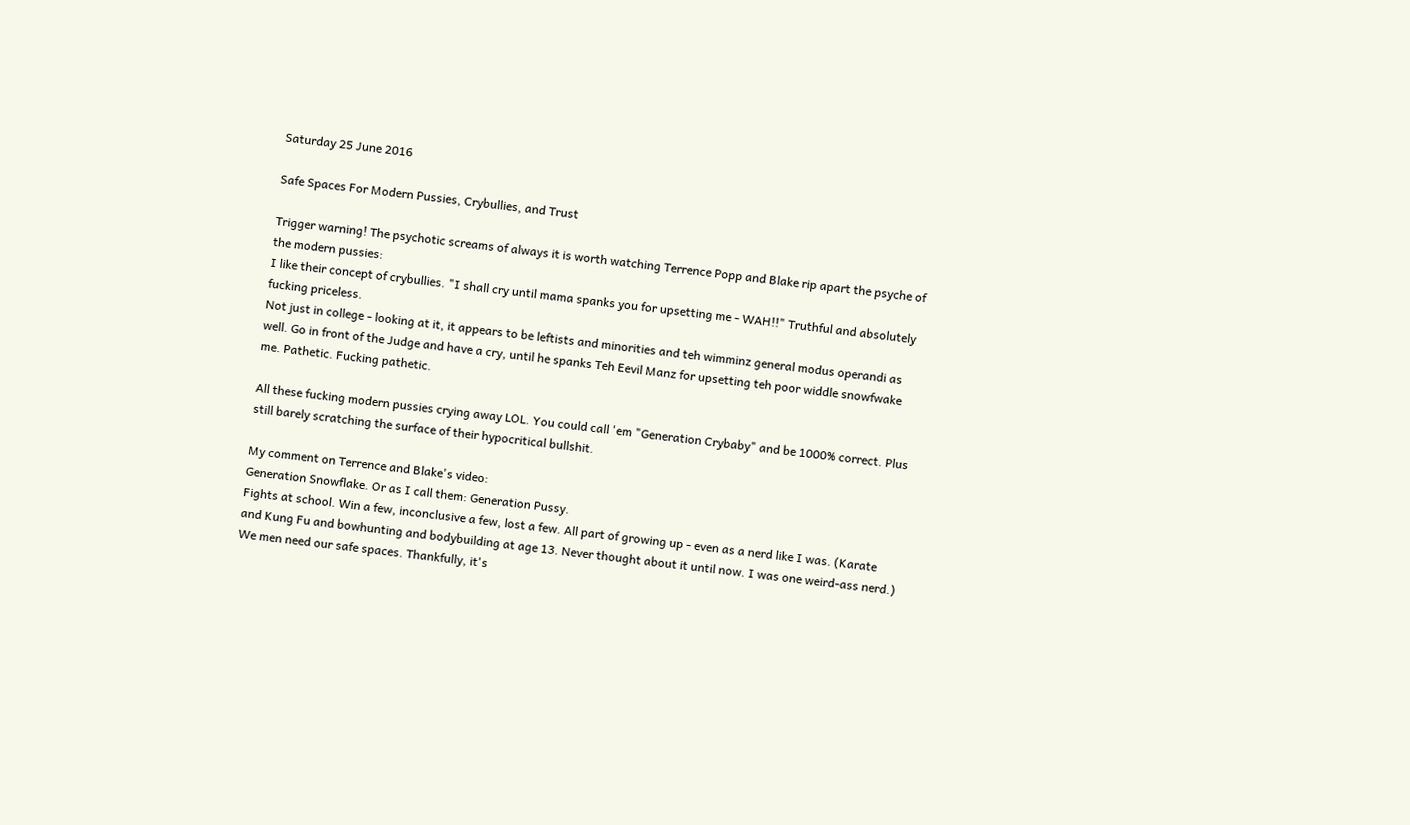Saturday 25 June 2016

Safe Spaces For Modern Pussies, Crybullies, and Trust

Trigger warning! The psychotic screams of always it is worth watching Terrence Popp and Blake rip apart the psyche of the modern pussies:
I like their concept of crybullies. "I shall cry until mama spanks you for upsetting me - WAH!!" Truthful and absolutely fucking priceless.
Not just in college - looking at it, it appears to be leftists and minorities and teh wimminz general modus operandi as well. Go in front of the Judge and have a cry, until he spanks Teh Eevil Manz for upsetting teh poor widdle snowfwake me. Pathetic. Fucking pathetic.

All these fucking modern pussies crying away LOL. You could call 'em "Generation Crybaby" and be 1000% correct. Plus still barely scratching the surface of their hypocritical bullshit.

My comment on Terrence and Blake's video:
Generation Snowflake. Or as I call them: Generation Pussy.
Fights at school. Win a few, inconclusive a few, lost a few. All part of growing up - even as a nerd like I was. (Karate and Kung Fu and bowhunting and bodybuilding at age 13. Never thought about it until now. I was one weird-ass nerd.)
We men need our safe spaces. Thankfully, it's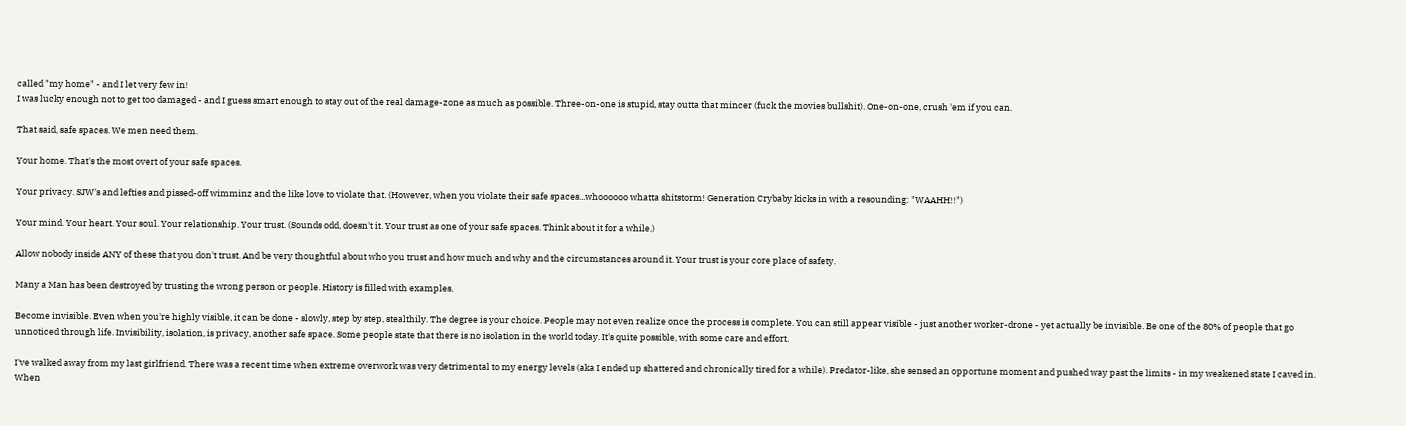called "my home" - and I let very few in!
I was lucky enough not to get too damaged - and I guess smart enough to stay out of the real damage-zone as much as possible. Three-on-one is stupid, stay outta that mincer (fuck the movies bullshit). One-on-one, crush 'em if you can.

That said, safe spaces. We men need them.

Your home. That's the most overt of your safe spaces.

Your privacy. SJW's and lefties and pissed-off wimminz and the like love to violate that. (However, when you violate their safe spaces...whoooooo whatta shitstorm! Generation Crybaby kicks in with a resounding: "WAAHH!!")

Your mind. Your heart. Your soul. Your relationship. Your trust. (Sounds odd, doesn't it. Your trust as one of your safe spaces. Think about it for a while.)

Allow nobody inside ANY of these that you don't trust. And be very thoughtful about who you trust and how much and why and the circumstances around it. Your trust is your core place of safety.

Many a Man has been destroyed by trusting the wrong person or people. History is filled with examples.

Become invisible. Even when you're highly visible, it can be done - slowly, step by step, stealthily. The degree is your choice. People may not even realize once the process is complete. You can still appear visible - just another worker-drone - yet actually be invisible. Be one of the 80% of people that go unnoticed through life. Invisibility, isolation, is privacy, another safe space. Some people state that there is no isolation in the world today. It's quite possible, with some care and effort.

I've walked away from my last girlfriend. There was a recent time when extreme overwork was very detrimental to my energy levels (aka I ended up shattered and chronically tired for a while). Predator-like, she sensed an opportune moment and pushed way past the limits - in my weakened state I caved in. When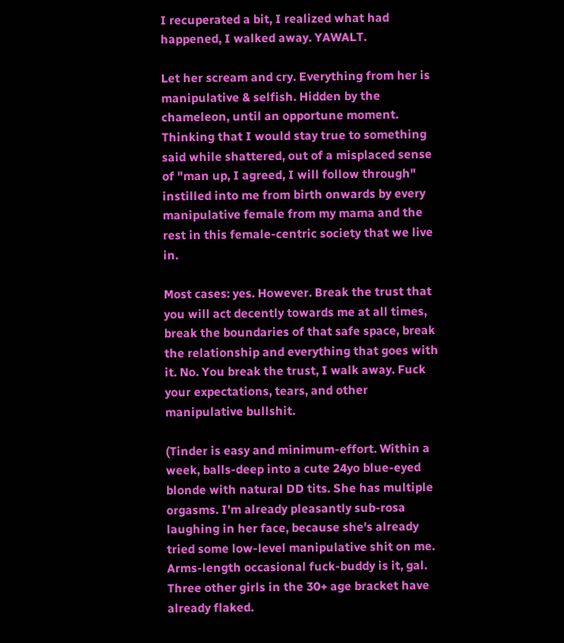I recuperated a bit, I realized what had happened, I walked away. YAWALT.

Let her scream and cry. Everything from her is manipulative & selfish. Hidden by the chameleon, until an opportune moment. Thinking that I would stay true to something said while shattered, out of a misplaced sense of "man up, I agreed, I will follow through" instilled into me from birth onwards by every manipulative female from my mama and the rest in this female-centric society that we live in.

Most cases: yes. However. Break the trust that you will act decently towards me at all times, break the boundaries of that safe space, break the relationship and everything that goes with it. No. You break the trust, I walk away. Fuck your expectations, tears, and other manipulative bullshit.

(Tinder is easy and minimum-effort. Within a week, balls-deep into a cute 24yo blue-eyed blonde with natural DD tits. She has multiple orgasms. I'm already pleasantly sub-rosa laughing in her face, because she's already tried some low-level manipulative shit on me. Arms-length occasional fuck-buddy is it, gal. Three other girls in the 30+ age bracket have already flaked.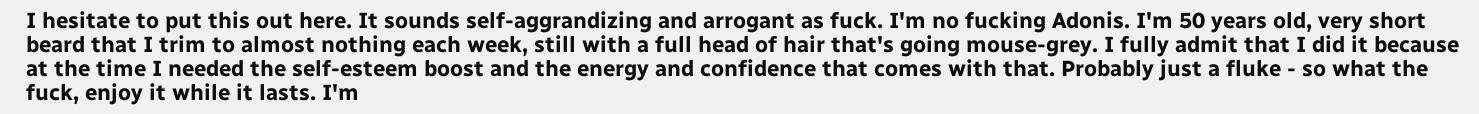I hesitate to put this out here. It sounds self-aggrandizing and arrogant as fuck. I'm no fucking Adonis. I'm 50 years old, very short beard that I trim to almost nothing each week, still with a full head of hair that's going mouse-grey. I fully admit that I did it because at the time I needed the self-esteem boost and the energy and confidence that comes with that. Probably just a fluke - so what the fuck, enjoy it while it lasts. I'm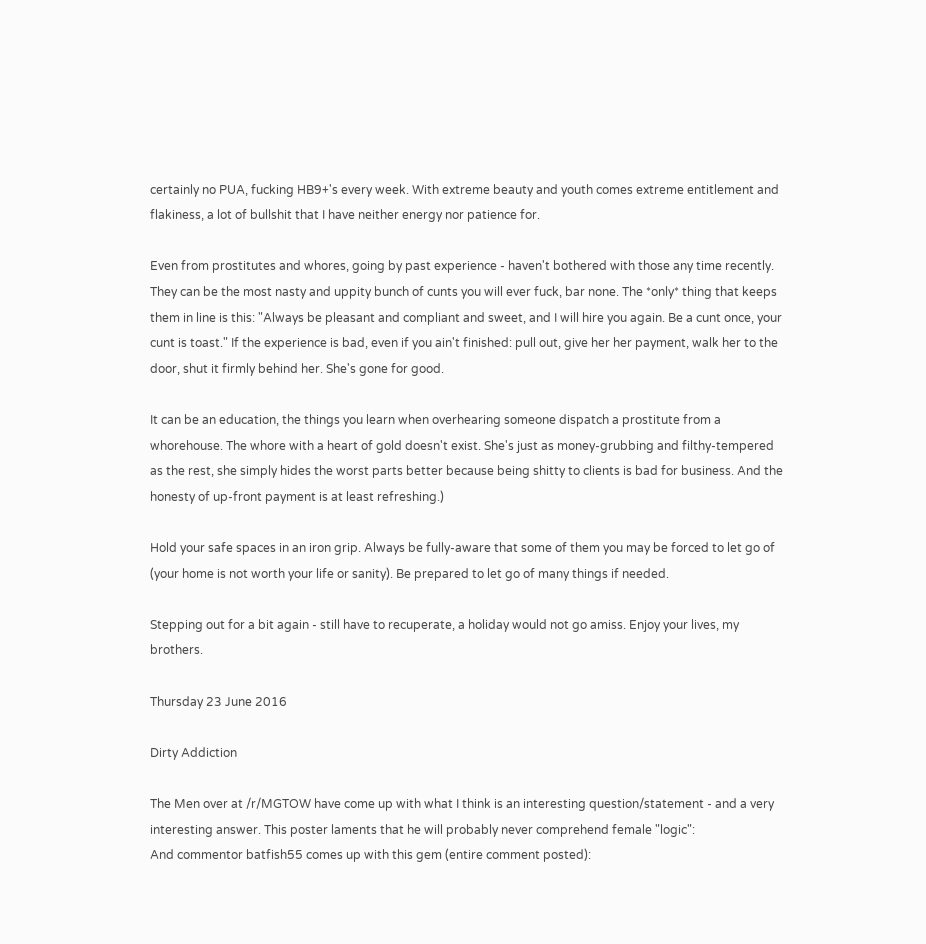certainly no PUA, fucking HB9+'s every week. With extreme beauty and youth comes extreme entitlement and flakiness, a lot of bullshit that I have neither energy nor patience for.

Even from prostitutes and whores, going by past experience - haven't bothered with those any time recently. They can be the most nasty and uppity bunch of cunts you will ever fuck, bar none. The *only* thing that keeps them in line is this: "Always be pleasant and compliant and sweet, and I will hire you again. Be a cunt once, your cunt is toast." If the experience is bad, even if you ain't finished: pull out, give her her payment, walk her to the door, shut it firmly behind her. She's gone for good.

It can be an education, the things you learn when overhearing someone dispatch a prostitute from a whorehouse. The whore with a heart of gold doesn't exist. She's just as money-grubbing and filthy-tempered as the rest, she simply hides the worst parts better because being shitty to clients is bad for business. And the honesty of up-front payment is at least refreshing.)

Hold your safe spaces in an iron grip. Always be fully-aware that some of them you may be forced to let go of (your home is not worth your life or sanity). Be prepared to let go of many things if needed.

Stepping out for a bit again - still have to recuperate, a holiday would not go amiss. Enjoy your lives, my brothers.

Thursday 23 June 2016

Dirty Addiction

The Men over at /r/MGTOW have come up with what I think is an interesting question/statement - and a very interesting answer. This poster laments that he will probably never comprehend female "logic":
And commentor batfish55 comes up with this gem (entire comment posted):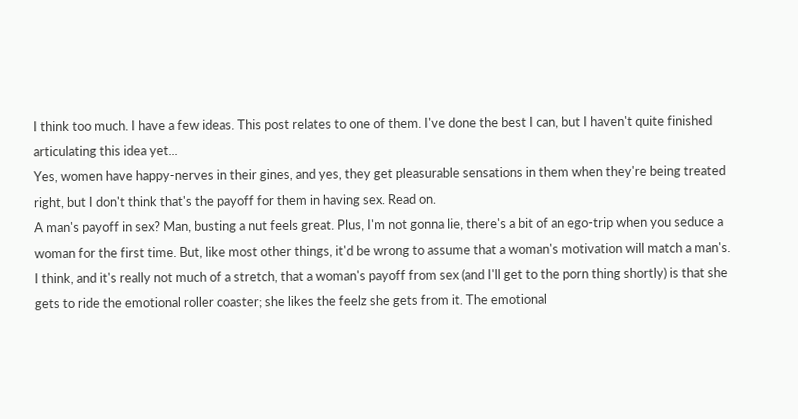I think too much. I have a few ideas. This post relates to one of them. I've done the best I can, but I haven't quite finished articulating this idea yet...
Yes, women have happy-nerves in their gines, and yes, they get pleasurable sensations in them when they're being treated right, but I don't think that's the payoff for them in having sex. Read on.
A man's payoff in sex? Man, busting a nut feels great. Plus, I'm not gonna lie, there's a bit of an ego-trip when you seduce a woman for the first time. But, like most other things, it'd be wrong to assume that a woman's motivation will match a man's.
I think, and it's really not much of a stretch, that a woman's payoff from sex (and I'll get to the porn thing shortly) is that she gets to ride the emotional roller coaster; she likes the feelz she gets from it. The emotional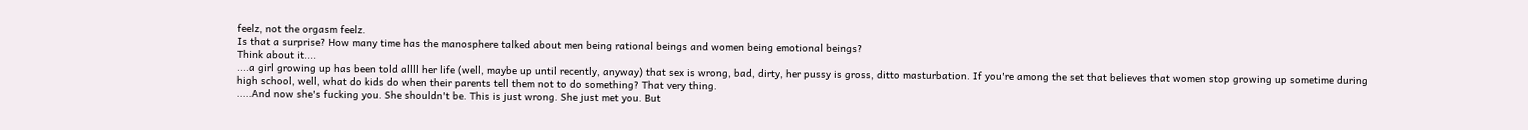feelz, not the orgasm feelz.
Is that a surprise? How many time has the manosphere talked about men being rational beings and women being emotional beings?
Think about it....
....a girl growing up has been told allll her life (well, maybe up until recently, anyway) that sex is wrong, bad, dirty, her pussy is gross, ditto masturbation. If you're among the set that believes that women stop growing up sometime during high school, well, what do kids do when their parents tell them not to do something? That very thing.
.....And now she's fucking you. She shouldn't be. This is just wrong. She just met you. But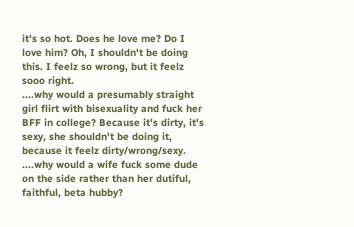it's so hot. Does he love me? Do I love him? Oh, I shouldn't be doing this. I feelz so wrong, but it feelz sooo right.
....why would a presumably straight girl flirt with bisexuality and fuck her BFF in college? Because it's dirty, it's sexy, she shouldn't be doing it, because it feelz dirty/wrong/sexy.
....why would a wife fuck some dude on the side rather than her dutiful, faithful, beta hubby?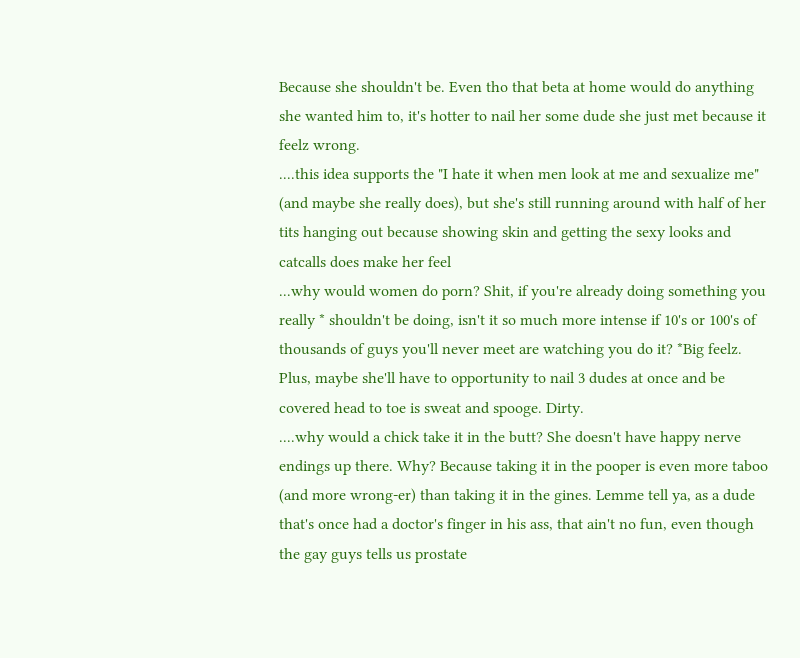Because she shouldn't be. Even tho that beta at home would do anything she wanted him to, it's hotter to nail her some dude she just met because it feelz wrong.
....this idea supports the "I hate it when men look at me and sexualize me" (and maybe she really does), but she's still running around with half of her tits hanging out because showing skin and getting the sexy looks and catcalls does make her feel
...why would women do porn? Shit, if you're already doing something you really * shouldn't be doing, isn't it so much more intense if 10's or 100's of thousands of guys you'll never meet are watching you do it? *Big feelz. Plus, maybe she'll have to opportunity to nail 3 dudes at once and be covered head to toe is sweat and spooge. Dirty.
....why would a chick take it in the butt? She doesn't have happy nerve endings up there. Why? Because taking it in the pooper is even more taboo (and more wrong-er) than taking it in the gines. Lemme tell ya, as a dude that's once had a doctor's finger in his ass, that ain't no fun, even though the gay guys tells us prostate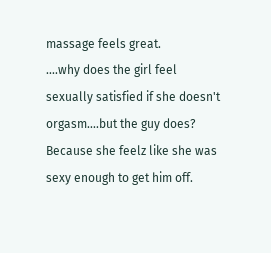massage feels great.
....why does the girl feel sexually satisfied if she doesn't orgasm....but the guy does? Because she feelz like she was sexy enough to get him off.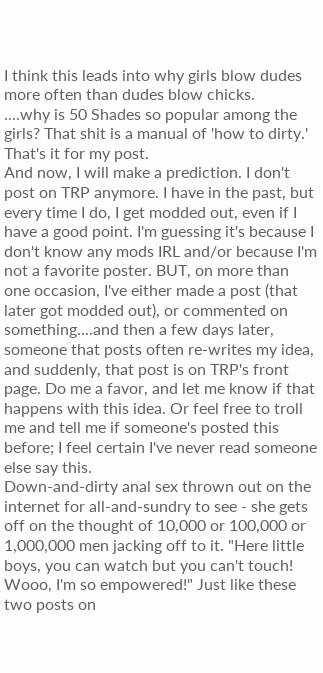I think this leads into why girls blow dudes more often than dudes blow chicks.
....why is 50 Shades so popular among the girls? That shit is a manual of 'how to dirty.'
That's it for my post.
And now, I will make a prediction. I don't post on TRP anymore. I have in the past, but every time I do, I get modded out, even if I have a good point. I'm guessing it's because I don't know any mods IRL and/or because I'm not a favorite poster. BUT, on more than one occasion, I've either made a post (that later got modded out), or commented on something....and then a few days later, someone that posts often re-writes my idea, and suddenly, that post is on TRP's front page. Do me a favor, and let me know if that happens with this idea. Or feel free to troll me and tell me if someone's posted this before; I feel certain I've never read someone else say this.
Down-and-dirty anal sex thrown out on the internet for all-and-sundry to see - she gets off on the thought of 10,000 or 100,000 or 1,000,000 men jacking off to it. "Here little boys, you can watch but you can't touch! Wooo, I'm so empowered!" Just like these two posts on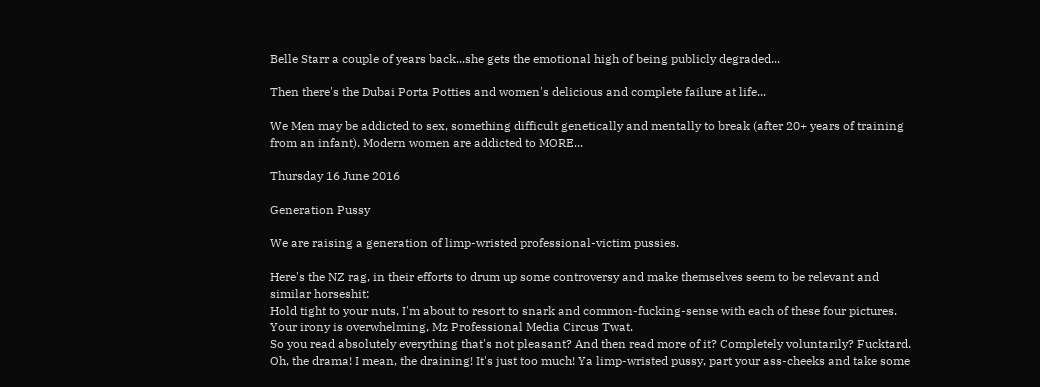Belle Starr a couple of years back...she gets the emotional high of being publicly degraded...

Then there's the Dubai Porta Potties and women's delicious and complete failure at life...

We Men may be addicted to sex, something difficult genetically and mentally to break (after 20+ years of training from an infant). Modern women are addicted to MORE...

Thursday 16 June 2016

Generation Pussy

We are raising a generation of limp-wristed professional-victim pussies.

Here's the NZ rag, in their efforts to drum up some controversy and make themselves seem to be relevant and similar horseshit:
Hold tight to your nuts, I'm about to resort to snark and common-fucking-sense with each of these four pictures.
Your irony is overwhelming, Mz Professional Media Circus Twat.
So you read absolutely everything that's not pleasant? And then read more of it? Completely voluntarily? Fucktard.
Oh, the drama! I mean, the draining! It's just too much! Ya limp-wristed pussy, part your ass-cheeks and take some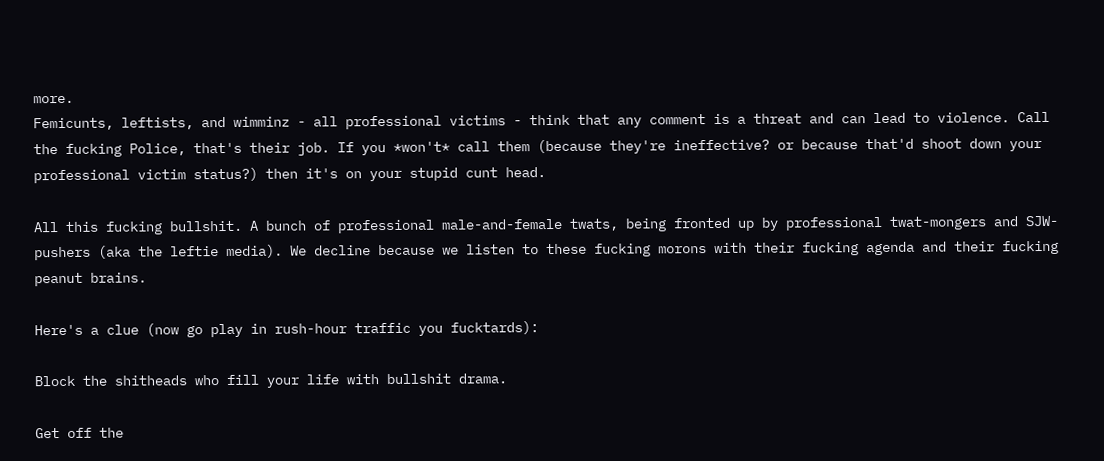more.
Femicunts, leftists, and wimminz - all professional victims - think that any comment is a threat and can lead to violence. Call the fucking Police, that's their job. If you *won't* call them (because they're ineffective? or because that'd shoot down your professional victim status?) then it's on your stupid cunt head.

All this fucking bullshit. A bunch of professional male-and-female twats, being fronted up by professional twat-mongers and SJW-pushers (aka the leftie media). We decline because we listen to these fucking morons with their fucking agenda and their fucking peanut brains.

Here's a clue (now go play in rush-hour traffic you fucktards):

Block the shitheads who fill your life with bullshit drama.

Get off the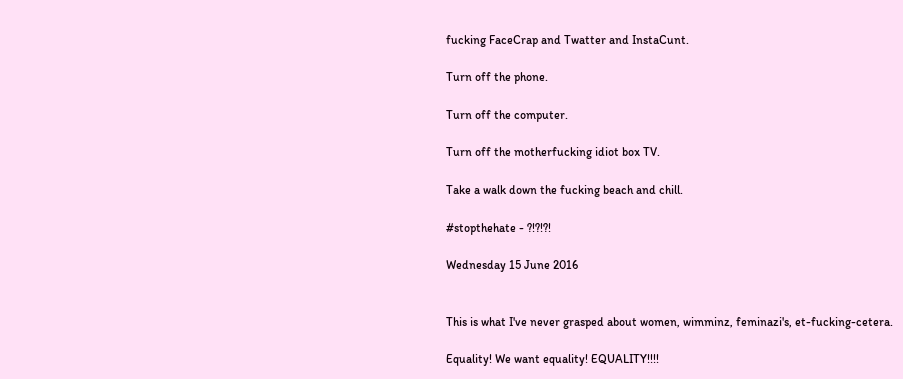fucking FaceCrap and Twatter and InstaCunt.

Turn off the phone.

Turn off the computer.

Turn off the motherfucking idiot box TV.

Take a walk down the fucking beach and chill.

#stopthehate - ?!?!?!

Wednesday 15 June 2016


This is what I've never grasped about women, wimminz, feminazi's, et-fucking-cetera.

Equality! We want equality! EQUALITY!!!!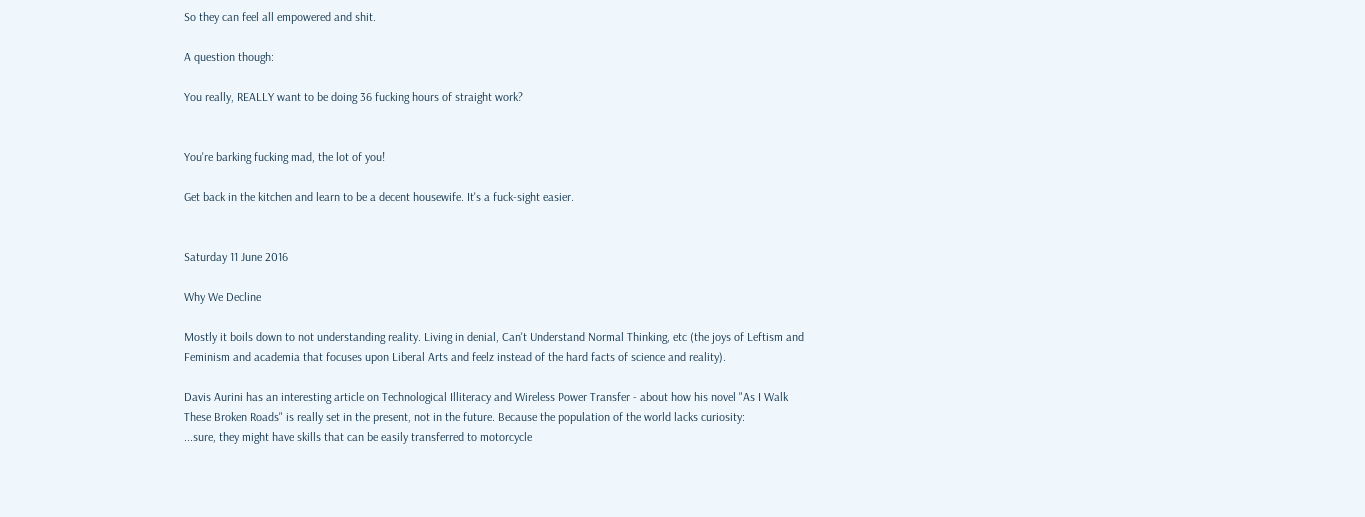So they can feel all empowered and shit.

A question though:

You really, REALLY want to be doing 36 fucking hours of straight work?


You're barking fucking mad, the lot of you!

Get back in the kitchen and learn to be a decent housewife. It's a fuck-sight easier.


Saturday 11 June 2016

Why We Decline

Mostly it boils down to not understanding reality. Living in denial, Can't Understand Normal Thinking, etc (the joys of Leftism and Feminism and academia that focuses upon Liberal Arts and feelz instead of the hard facts of science and reality).

Davis Aurini has an interesting article on Technological Illiteracy and Wireless Power Transfer - about how his novel "As I Walk These Broken Roads" is really set in the present, not in the future. Because the population of the world lacks curiosity:
...sure, they might have skills that can be easily transferred to motorcycle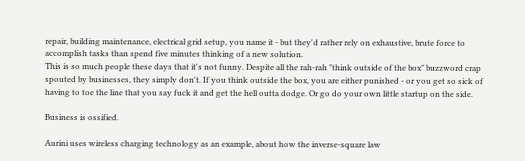repair, building maintenance, electrical grid setup, you name it - but they'd rather rely on exhaustive, brute force to accomplish tasks than spend five minutes thinking of a new solution.
This is so much people these days that it's not funny. Despite all the rah-rah "think outside of the box" buzzword crap spouted by businesses, they simply don't. If you think outside the box, you are either punished - or you get so sick of having to toe the line that you say fuck it and get the hell outta dodge. Or go do your own little startup on the side.

Business is ossified.

Aurini uses wireless charging technology as an example, about how the inverse-square law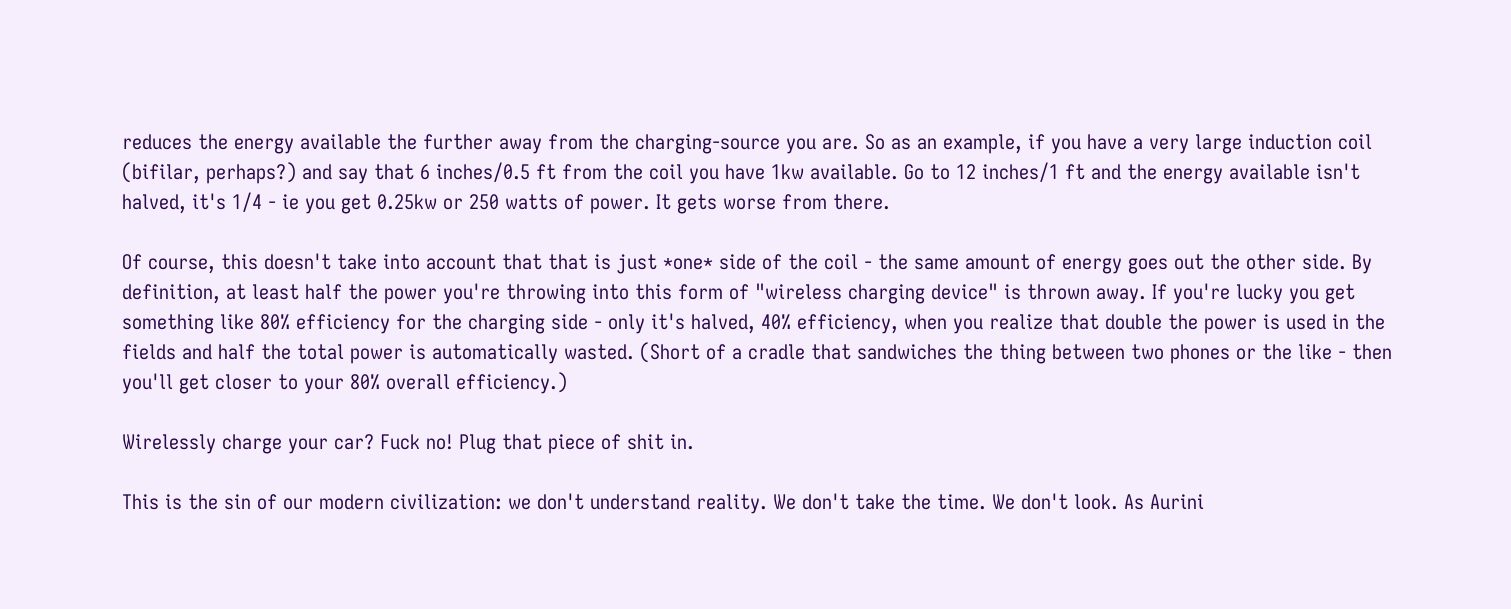reduces the energy available the further away from the charging-source you are. So as an example, if you have a very large induction coil (bifilar, perhaps?) and say that 6 inches/0.5 ft from the coil you have 1kw available. Go to 12 inches/1 ft and the energy available isn't halved, it's 1/4 - ie you get 0.25kw or 250 watts of power. It gets worse from there.

Of course, this doesn't take into account that that is just *one* side of the coil - the same amount of energy goes out the other side. By definition, at least half the power you're throwing into this form of "wireless charging device" is thrown away. If you're lucky you get something like 80% efficiency for the charging side - only it's halved, 40% efficiency, when you realize that double the power is used in the fields and half the total power is automatically wasted. (Short of a cradle that sandwiches the thing between two phones or the like - then you'll get closer to your 80% overall efficiency.)

Wirelessly charge your car? Fuck no! Plug that piece of shit in.

This is the sin of our modern civilization: we don't understand reality. We don't take the time. We don't look. As Aurini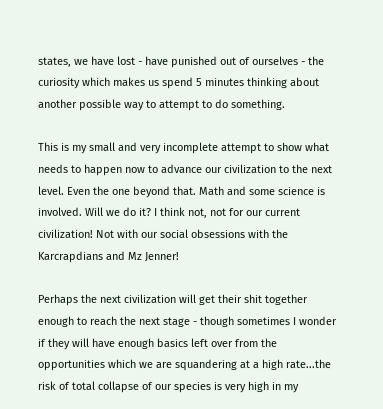states, we have lost - have punished out of ourselves - the curiosity which makes us spend 5 minutes thinking about another possible way to attempt to do something.

This is my small and very incomplete attempt to show what needs to happen now to advance our civilization to the next level. Even the one beyond that. Math and some science is involved. Will we do it? I think not, not for our current civilization! Not with our social obsessions with the Karcrapdians and Mz Jenner!

Perhaps the next civilization will get their shit together enough to reach the next stage - though sometimes I wonder if they will have enough basics left over from the opportunities which we are squandering at a high rate...the risk of total collapse of our species is very high in my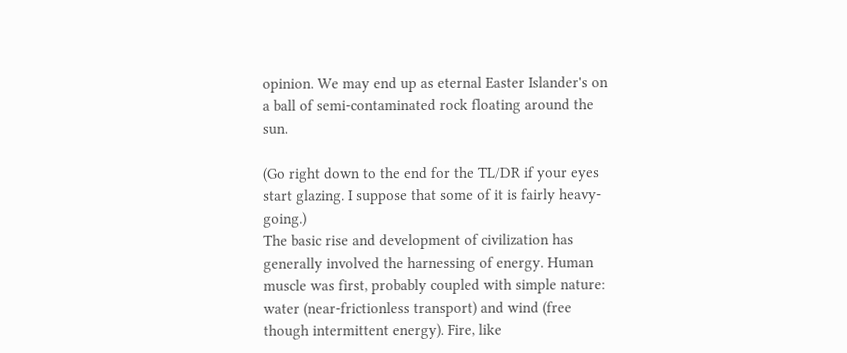opinion. We may end up as eternal Easter Islander's on a ball of semi-contaminated rock floating around the sun.

(Go right down to the end for the TL/DR if your eyes start glazing. I suppose that some of it is fairly heavy-going.)
The basic rise and development of civilization has generally involved the harnessing of energy. Human muscle was first, probably coupled with simple nature: water (near-frictionless transport) and wind (free though intermittent energy). Fire, like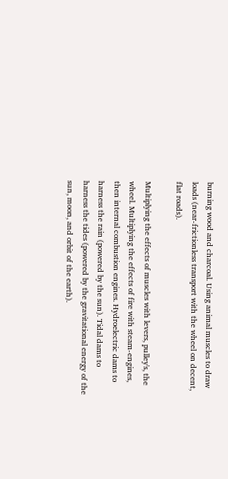burning wood and charcoal. Using animal muscles to draw loads (near-frictionless transport with the wheel on decent, flat roads).

Multiplying the effects of muscles with levers, pulley's, the wheel. Multiplying the effects of fire with steam-engines, then internal combustion engines. Hydroelectric dams to harness the rain (powered by the sun). Tidal dams to harness the tides (powered by the gravitational energy of the sun, moon, and orbit of the earth).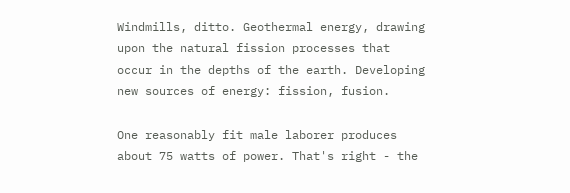Windmills, ditto. Geothermal energy, drawing upon the natural fission processes that occur in the depths of the earth. Developing new sources of energy: fission, fusion.

One reasonably fit male laborer produces about 75 watts of power. That's right - the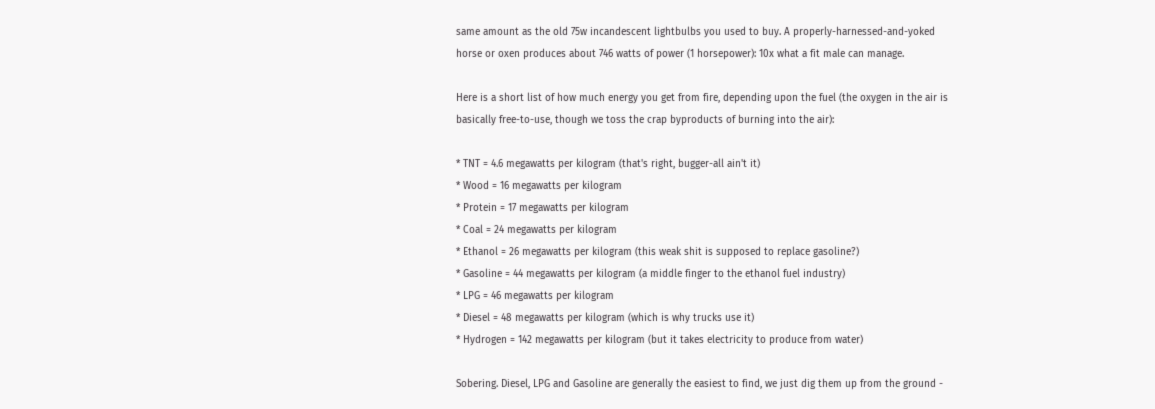same amount as the old 75w incandescent lightbulbs you used to buy. A properly-harnessed-and-yoked horse or oxen produces about 746 watts of power (1 horsepower): 10x what a fit male can manage.

Here is a short list of how much energy you get from fire, depending upon the fuel (the oxygen in the air is basically free-to-use, though we toss the crap byproducts of burning into the air):

* TNT = 4.6 megawatts per kilogram (that's right, bugger-all ain't it)
* Wood = 16 megawatts per kilogram
* Protein = 17 megawatts per kilogram
* Coal = 24 megawatts per kilogram
* Ethanol = 26 megawatts per kilogram (this weak shit is supposed to replace gasoline?)
* Gasoline = 44 megawatts per kilogram (a middle finger to the ethanol fuel industry)
* LPG = 46 megawatts per kilogram
* Diesel = 48 megawatts per kilogram (which is why trucks use it)
* Hydrogen = 142 megawatts per kilogram (but it takes electricity to produce from water)

Sobering. Diesel, LPG and Gasoline are generally the easiest to find, we just dig them up from the ground -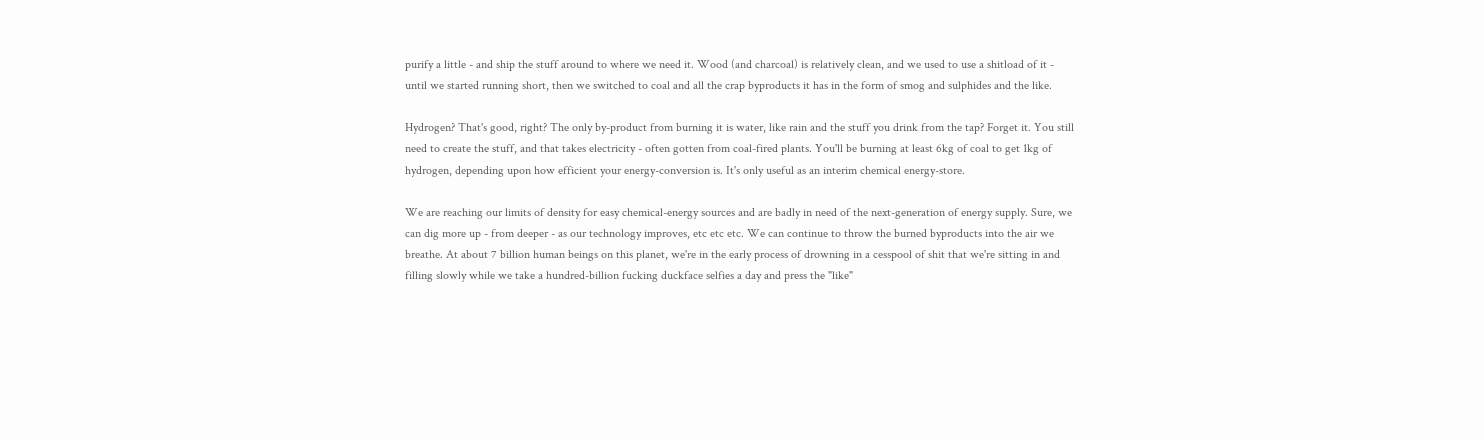purify a little - and ship the stuff around to where we need it. Wood (and charcoal) is relatively clean, and we used to use a shitload of it - until we started running short, then we switched to coal and all the crap byproducts it has in the form of smog and sulphides and the like.

Hydrogen? That's good, right? The only by-product from burning it is water, like rain and the stuff you drink from the tap? Forget it. You still need to create the stuff, and that takes electricity - often gotten from coal-fired plants. You'll be burning at least 6kg of coal to get 1kg of hydrogen, depending upon how efficient your energy-conversion is. It's only useful as an interim chemical energy-store.

We are reaching our limits of density for easy chemical-energy sources and are badly in need of the next-generation of energy supply. Sure, we can dig more up - from deeper - as our technology improves, etc etc etc. We can continue to throw the burned byproducts into the air we breathe. At about 7 billion human beings on this planet, we're in the early process of drowning in a cesspool of shit that we're sitting in and filling slowly while we take a hundred-billion fucking duckface selfies a day and press the "like"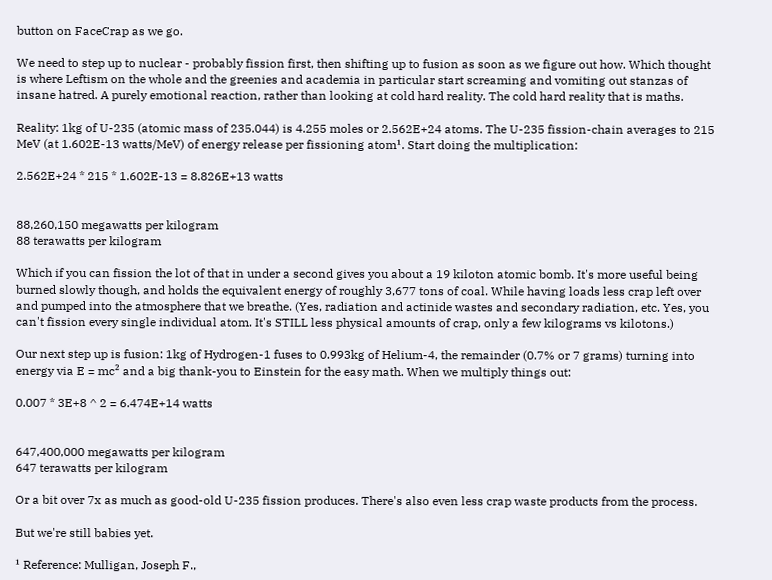button on FaceCrap as we go.

We need to step up to nuclear - probably fission first, then shifting up to fusion as soon as we figure out how. Which thought is where Leftism on the whole and the greenies and academia in particular start screaming and vomiting out stanzas of insane hatred. A purely emotional reaction, rather than looking at cold hard reality. The cold hard reality that is maths.

Reality: 1kg of U-235 (atomic mass of 235.044) is 4.255 moles or 2.562E+24 atoms. The U-235 fission-chain averages to 215 MeV (at 1.602E-13 watts/MeV) of energy release per fissioning atom¹. Start doing the multiplication:

2.562E+24 * 215 * 1.602E-13 = 8.826E+13 watts


88,260,150 megawatts per kilogram
88 terawatts per kilogram

Which if you can fission the lot of that in under a second gives you about a 19 kiloton atomic bomb. It's more useful being burned slowly though, and holds the equivalent energy of roughly 3,677 tons of coal. While having loads less crap left over and pumped into the atmosphere that we breathe. (Yes, radiation and actinide wastes and secondary radiation, etc. Yes, you can't fission every single individual atom. It's STILL less physical amounts of crap, only a few kilograms vs kilotons.)

Our next step up is fusion: 1kg of Hydrogen-1 fuses to 0.993kg of Helium-4, the remainder (0.7% or 7 grams) turning into energy via E = mc² and a big thank-you to Einstein for the easy math. When we multiply things out:

0.007 * 3E+8 ^ 2 = 6.474E+14 watts


647,400,000 megawatts per kilogram
647 terawatts per kilogram

Or a bit over 7x as much as good-old U-235 fission produces. There's also even less crap waste products from the process.

But we're still babies yet.

¹ Reference: Mulligan, Joseph F.,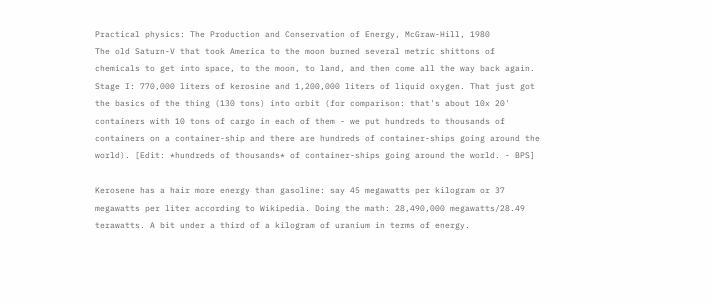Practical physics: The Production and Conservation of Energy, McGraw-Hill, 1980
The old Saturn-V that took America to the moon burned several metric shittons of chemicals to get into space, to the moon, to land, and then come all the way back again. Stage I: 770,000 liters of kerosine and 1,200,000 liters of liquid oxygen. That just got the basics of the thing (130 tons) into orbit (for comparison: that's about 10x 20' containers with 10 tons of cargo in each of them - we put hundreds to thousands of containers on a container-ship and there are hundreds of container-ships going around the world). [Edit: *hundreds of thousands* of container-ships going around the world. - BPS]

Kerosene has a hair more energy than gasoline: say 45 megawatts per kilogram or 37 megawatts per liter according to Wikipedia. Doing the math: 28,490,000 megawatts/28.49 terawatts. A bit under a third of a kilogram of uranium in terms of energy.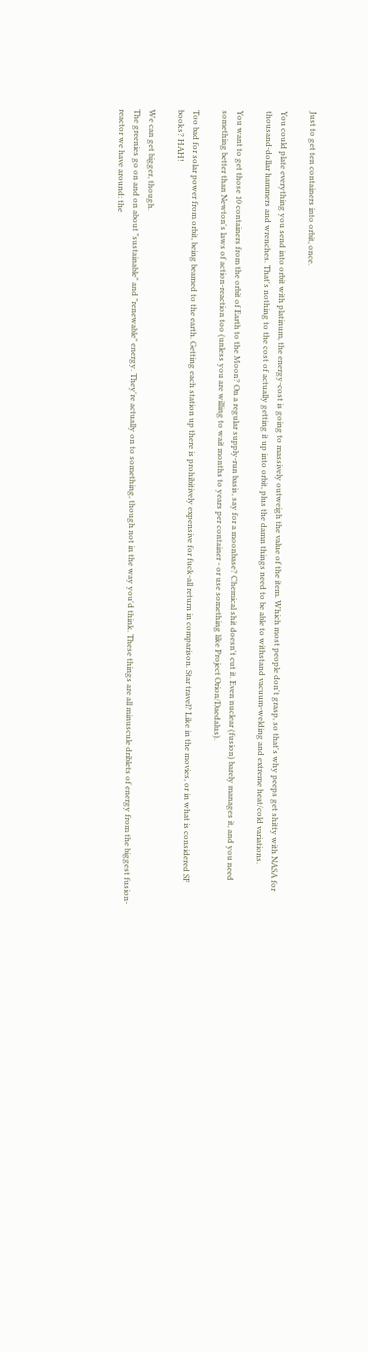Just to get ten containers into orbit, once.

You could plate everything you send into orbit with platinum, the energy-cost is going to massively outweigh the value of the item. Which most people don't grasp, so that's why peeps get shitty with NASA for thousand-dollar hammers and wrenches. That's nothing to the cost of actually getting it up into orbit, plus the damn things need to be able to withstand vacuum-welding and extreme heat/cold variations.

You want to get those 10 containers from the orbit of Earth to the Moon? On a regular supply-run basis, say for a moonbase? Chemical shit doesn't cut it. Even nuclear (fusion) barely manages it, and you need something better than Newton's laws of action-reaction too (unless you are willing to wait months to years per container - or use something like Project Orion/Daedalus).

Too bad for solar power from orbit, being beamed to the earth. Getting each station up there is prohibitively expensive for fuck-all return in comparison. Star travel? Like in the movies, or in what is considered SF books? HAH!

We can get bigger, though.
The greenies go on and on about "sustainable" and "renewable" energy. They're actually on to something, though not in the way you'd think. These things are all minuscule driblets of energy from the biggest fusion-reactor we have around: the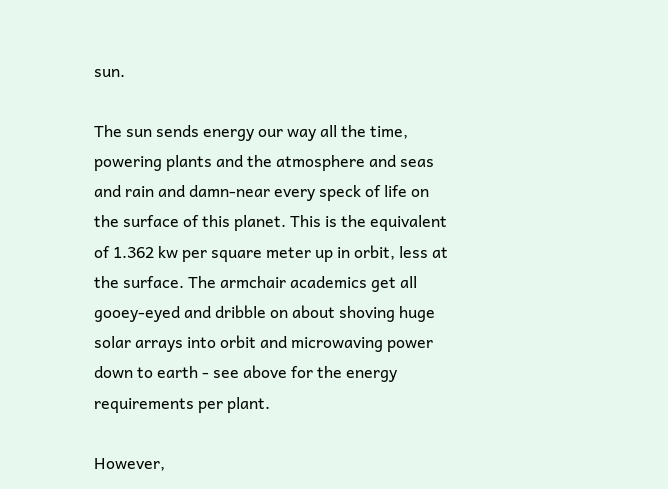sun.

The sun sends energy our way all the time, powering plants and the atmosphere and seas and rain and damn-near every speck of life on the surface of this planet. This is the equivalent of 1.362 kw per square meter up in orbit, less at the surface. The armchair academics get all gooey-eyed and dribble on about shoving huge solar arrays into orbit and microwaving power down to earth - see above for the energy requirements per plant.

However,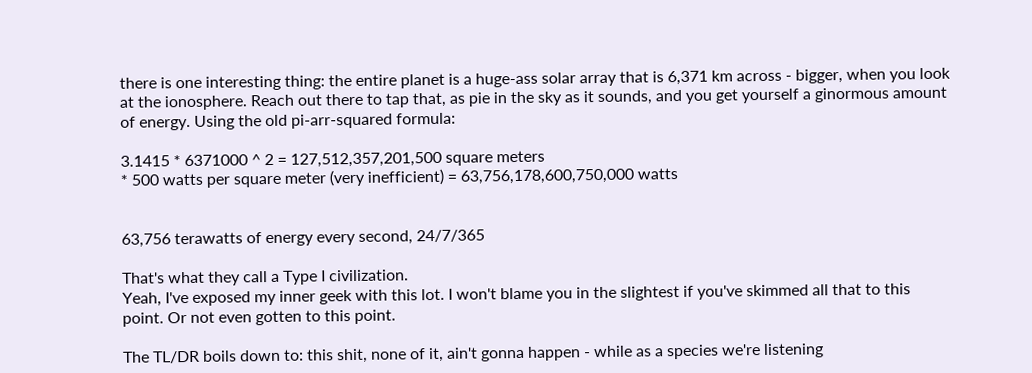there is one interesting thing: the entire planet is a huge-ass solar array that is 6,371 km across - bigger, when you look at the ionosphere. Reach out there to tap that, as pie in the sky as it sounds, and you get yourself a ginormous amount of energy. Using the old pi-arr-squared formula:

3.1415 * 6371000 ^ 2 = 127,512,357,201,500 square meters
* 500 watts per square meter (very inefficient) = 63,756,178,600,750,000 watts


63,756 terawatts of energy every second, 24/7/365

That's what they call a Type I civilization.
Yeah, I've exposed my inner geek with this lot. I won't blame you in the slightest if you've skimmed all that to this point. Or not even gotten to this point.

The TL/DR boils down to: this shit, none of it, ain't gonna happen - while as a species we're listening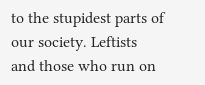to the stupidest parts of our society. Leftists and those who run on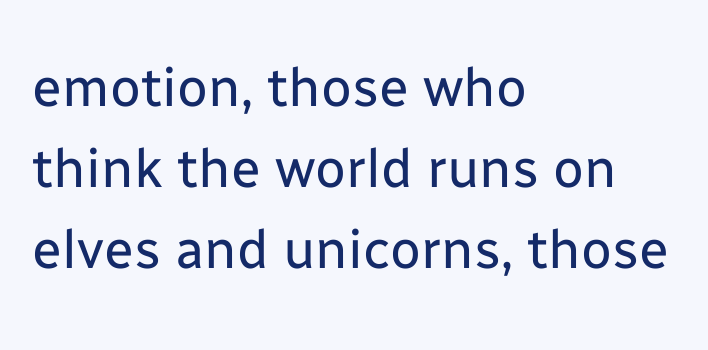emotion, those who think the world runs on elves and unicorns, those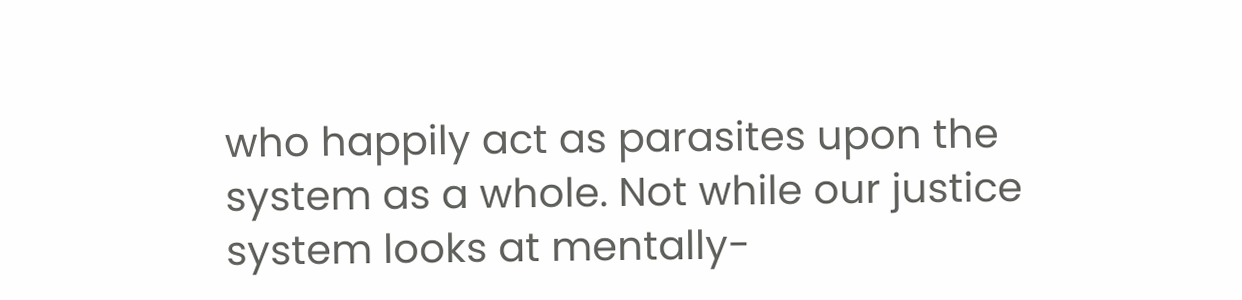who happily act as parasites upon the system as a whole. Not while our justice system looks at mentally-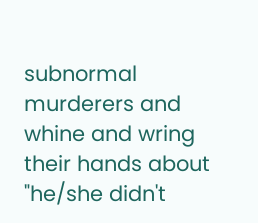subnormal murderers and whine and wring their hands about "he/she didn't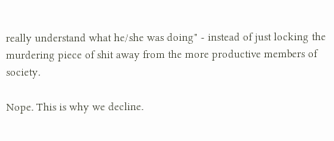really understand what he/she was doing" - instead of just locking the murdering piece of shit away from the more productive members of society.

Nope. This is why we decline.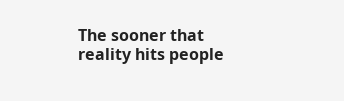The sooner that reality hits people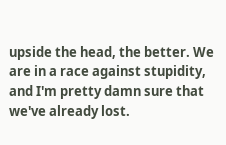upside the head, the better. We are in a race against stupidity, and I'm pretty damn sure that we've already lost.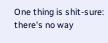One thing is shit-sure: there's no way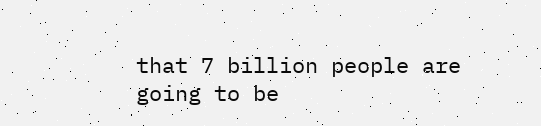that 7 billion people are going to be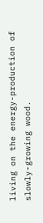living on the energy-production of slowly-growing wood.